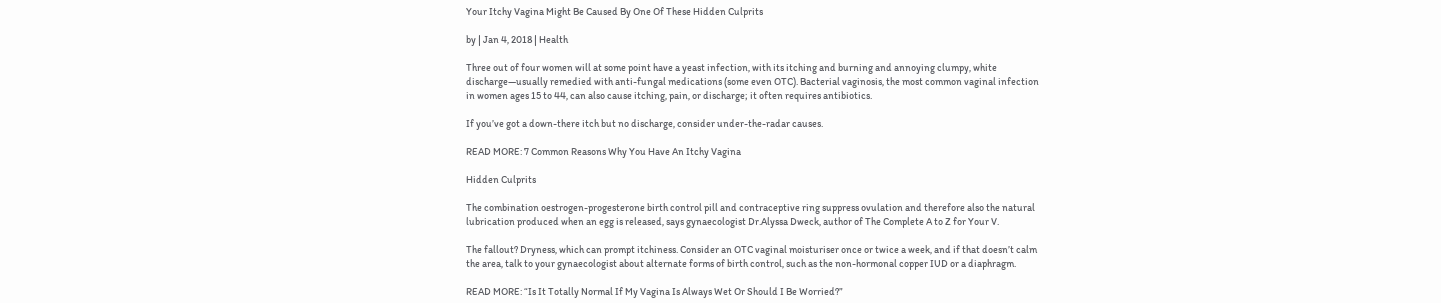Your Itchy Vagina Might Be Caused By One Of These Hidden Culprits

by | Jan 4, 2018 | Health

Three out of four women will at some point have a yeast infection, with its itching and burning and annoying clumpy, white discharge—usually remedied with anti-fungal medications (some even OTC). Bacterial vaginosis, the most common vaginal infection in women ages 15 to 44, can also cause itching, pain, or discharge; it often requires antibiotics.

If you’ve got a down-there itch but no discharge, consider under-the-radar causes.

READ MORE: 7 Common Reasons Why You Have An Itchy Vagina

Hidden Culprits

The combination oestrogen-progesterone birth control pill and contraceptive ring suppress ovulation and therefore also the natural lubrication produced when an egg is released, says gynaecologist Dr.Alyssa Dweck, author of The Complete A to Z for Your V.

The fallout? Dryness, which can prompt itchiness. Consider an OTC vaginal moisturiser once or twice a week, and if that doesn’t calm the area, talk to your gynaecologist about alternate forms of birth control, such as the non-hormonal copper IUD or a diaphragm.

READ MORE: “Is It Totally Normal If My Vagina Is Always Wet Or Should I Be Worried?”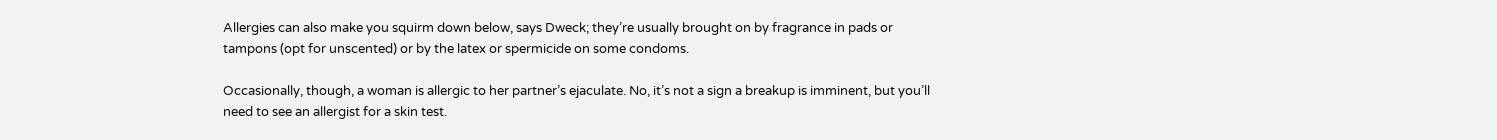Allergies can also make you squirm down below, says Dweck; they’re usually brought on by fragrance in pads or tampons (opt for unscented) or by the latex or spermicide on some condoms.

Occasionally, though, a woman is allergic to her partner’s ejaculate. No, it’s not a sign a breakup is imminent, but you’ll need to see an allergist for a skin test.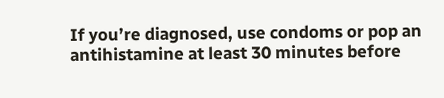If you’re diagnosed, use condoms or pop an antihistamine at least 30 minutes before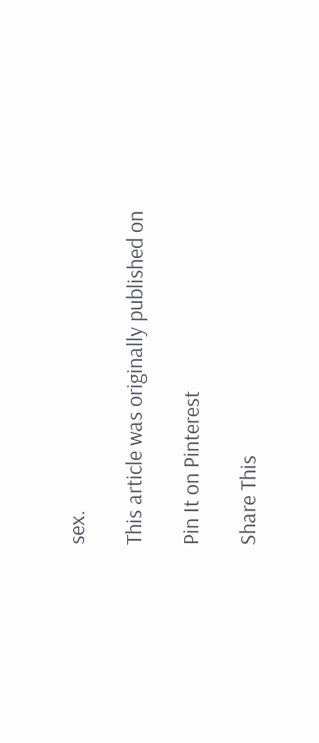sex.

This article was originally published on

Pin It on Pinterest

Share This